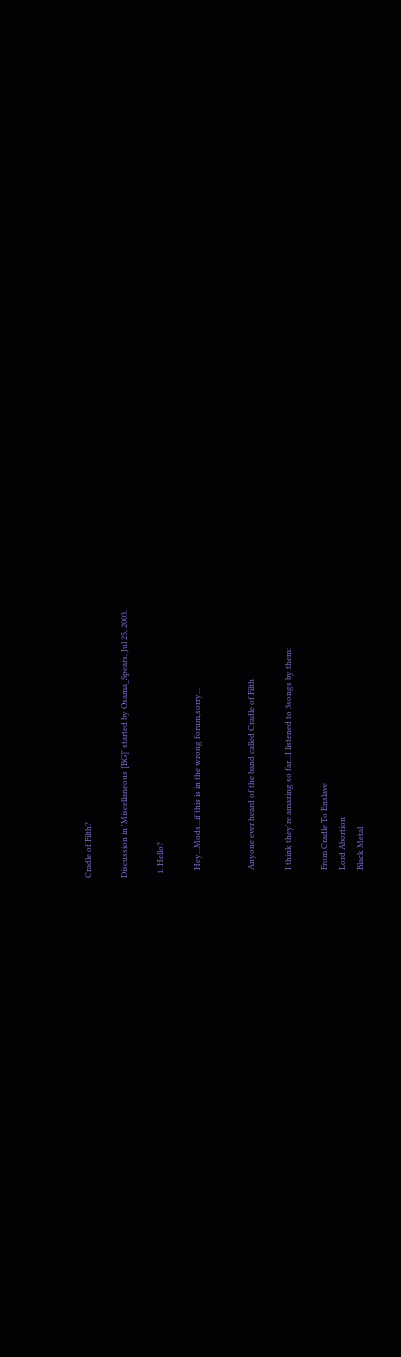Cradle of Filth?

Discussion in 'Miscellaneous [BG]' started by Osama_Spears, Jul 25, 2003.

  1. Hello?

    Hey...Mods...if this is in the wrong forum,sorry...


    Anyone ever heard of the band called Cradle of Filth

    I think they're amazing so far...I listened to 3songs by them:

    From Cradle To Enslave
    Lord Abortion
    Black Metal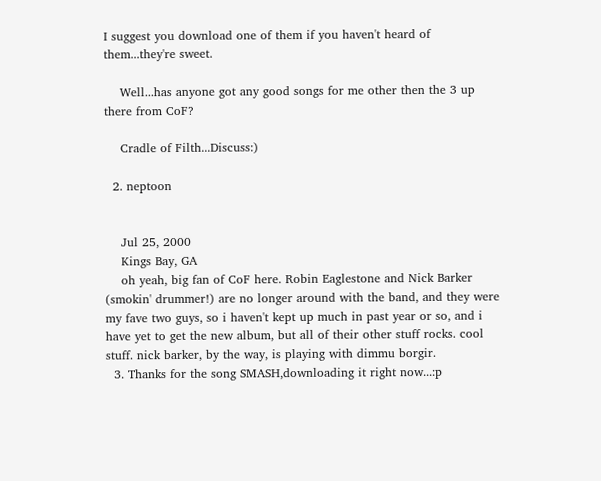I suggest you download one of them if you haven't heard of them...they're sweet.

    Well...has anyone got any good songs for me other then the 3 up there from CoF?

    Cradle of Filth...Discuss:)

  2. neptoon


    Jul 25, 2000
    Kings Bay, GA
    oh yeah, big fan of CoF here. Robin Eaglestone and Nick Barker (smokin' drummer!) are no longer around with the band, and they were my fave two guys, so i haven't kept up much in past year or so, and i have yet to get the new album, but all of their other stuff rocks. cool stuff. nick barker, by the way, is playing with dimmu borgir.
  3. Thanks for the song SMASH,downloading it right now...:p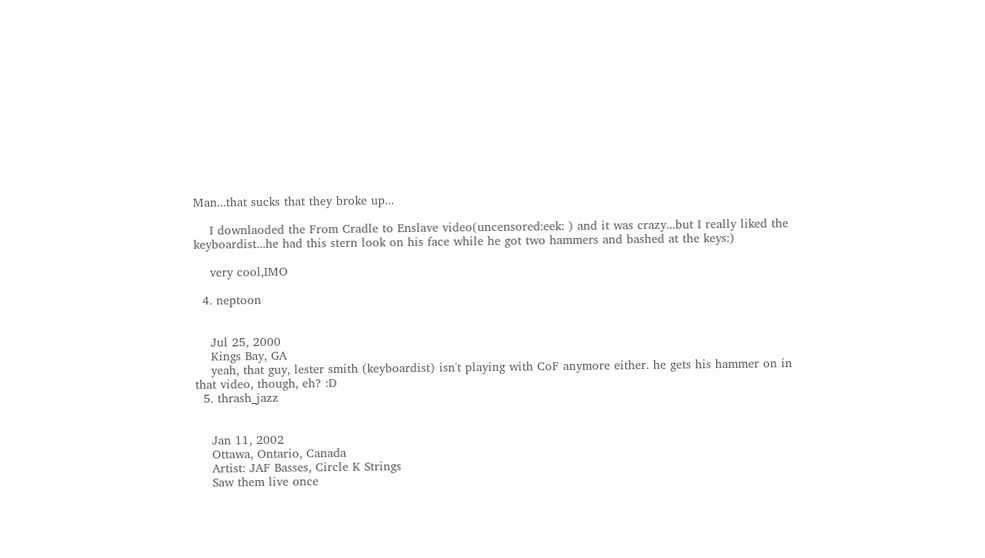Man...that sucks that they broke up...

    I downlaoded the From Cradle to Enslave video(uncensored:eek: ) and it was crazy...but I really liked the keyboardist...he had this stern look on his face while he got two hammers and bashed at the keys:)

    very cool,IMO

  4. neptoon


    Jul 25, 2000
    Kings Bay, GA
    yeah, that guy, lester smith (keyboardist) isn't playing with CoF anymore either. he gets his hammer on in that video, though, eh? :D
  5. thrash_jazz


    Jan 11, 2002
    Ottawa, Ontario, Canada
    Artist: JAF Basses, Circle K Strings
    Saw them live once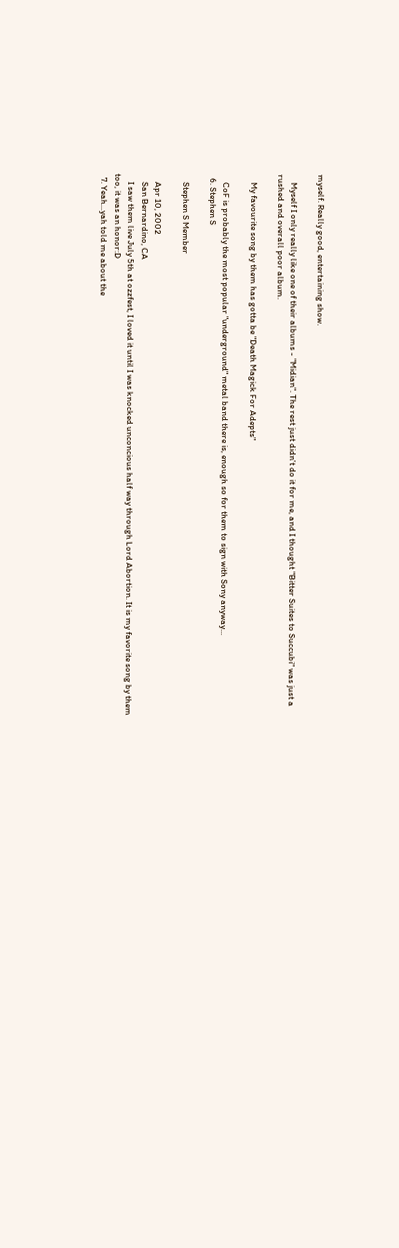myself. Really good, entertaining show.

    Myself I only really like one of their albums - "Midian". The rest just didn't do it for me, and I thought "Bitter Suites to Succubi" was just a rushed and overall poor album.

    My favourite song by them has gotta be "Death Magick For Adepts"

    CoF is probably the most popular "underground" metal band there is, enough so for them to sign with Sony anyway...
  6. Stephen S

    Stephen S Member

    Apr 10, 2002
    San Bernardino, CA
    I saw them live July 5th at ozzfest, I loved it until I was knocked unconcious half way through Lord Abortion. It is my favorite song by them too, it was an honor:D
  7. Yeah...yah told me about the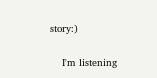story:)

    I'm listening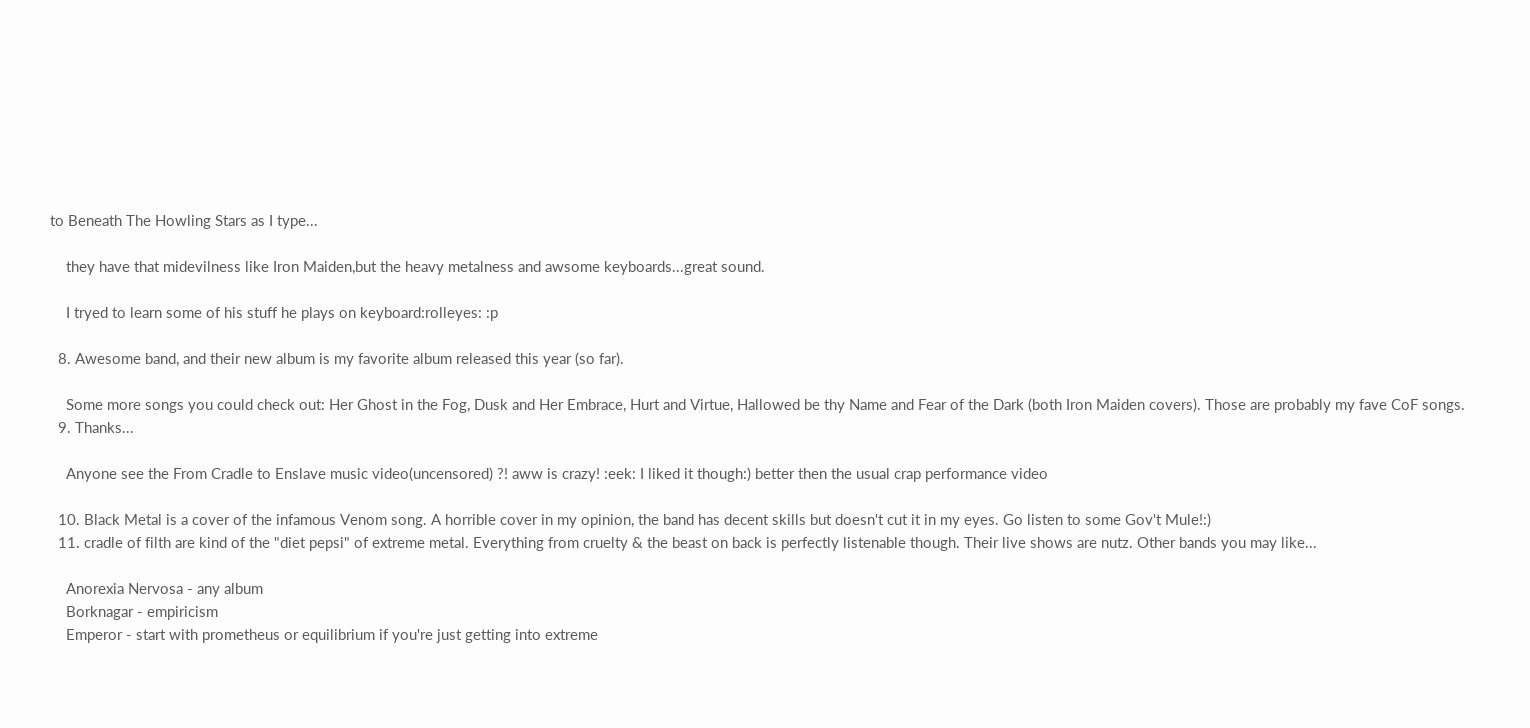to Beneath The Howling Stars as I type...

    they have that midevilness like Iron Maiden,but the heavy metalness and awsome keyboards...great sound.

    I tryed to learn some of his stuff he plays on keyboard:rolleyes: :p

  8. Awesome band, and their new album is my favorite album released this year (so far).

    Some more songs you could check out: Her Ghost in the Fog, Dusk and Her Embrace, Hurt and Virtue, Hallowed be thy Name and Fear of the Dark (both Iron Maiden covers). Those are probably my fave CoF songs.
  9. Thanks...

    Anyone see the From Cradle to Enslave music video(uncensored) ?! aww is crazy! :eek: I liked it though:) better then the usual crap performance video

  10. Black Metal is a cover of the infamous Venom song. A horrible cover in my opinion, the band has decent skills but doesn't cut it in my eyes. Go listen to some Gov't Mule!:)
  11. cradle of filth are kind of the "diet pepsi" of extreme metal. Everything from cruelty & the beast on back is perfectly listenable though. Their live shows are nutz. Other bands you may like...

    Anorexia Nervosa - any album
    Borknagar - empiricism
    Emperor - start with prometheus or equilibrium if you're just getting into extreme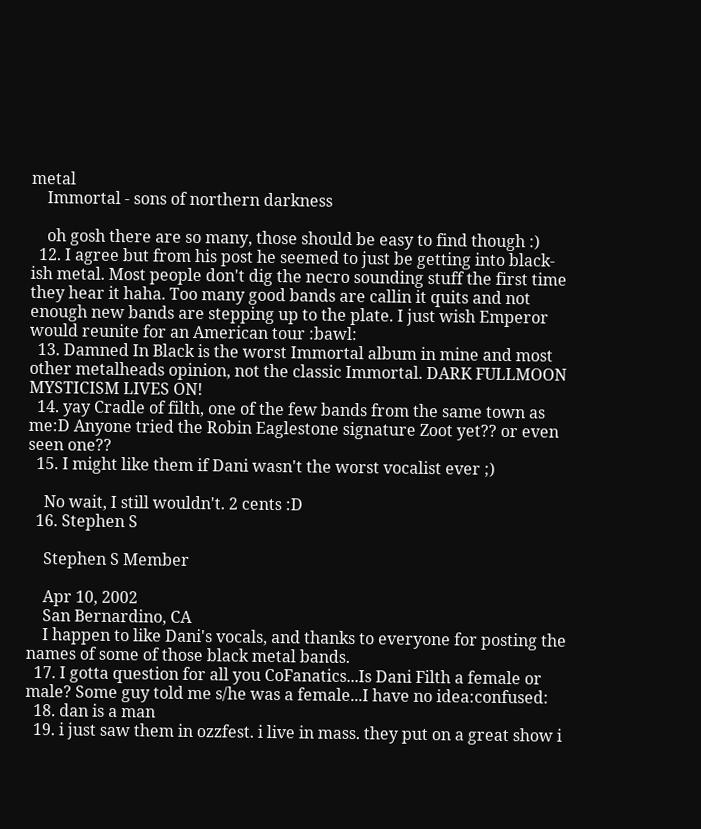metal
    Immortal - sons of northern darkness

    oh gosh there are so many, those should be easy to find though :)
  12. I agree but from his post he seemed to just be getting into black-ish metal. Most people don't dig the necro sounding stuff the first time they hear it haha. Too many good bands are callin it quits and not enough new bands are stepping up to the plate. I just wish Emperor would reunite for an American tour :bawl:
  13. Damned In Black is the worst Immortal album in mine and most other metalheads opinion, not the classic Immortal. DARK FULLMOON MYSTICISM LIVES ON!
  14. yay Cradle of filth, one of the few bands from the same town as me:D Anyone tried the Robin Eaglestone signature Zoot yet?? or even seen one??
  15. I might like them if Dani wasn't the worst vocalist ever ;)

    No wait, I still wouldn't. 2 cents :D
  16. Stephen S

    Stephen S Member

    Apr 10, 2002
    San Bernardino, CA
    I happen to like Dani's vocals, and thanks to everyone for posting the names of some of those black metal bands.
  17. I gotta question for all you CoFanatics...Is Dani Filth a female or male? Some guy told me s/he was a female...I have no idea:confused:
  18. dan is a man
  19. i just saw them in ozzfest. i live in mass. they put on a great show i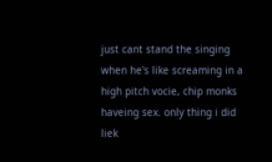just cant stand the singing when he's like screaming in a high pitch vocie, chip monks haveing sex. only thing i did liek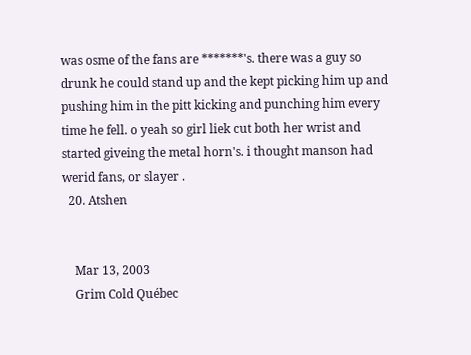was osme of the fans are *******'s. there was a guy so drunk he could stand up and the kept picking him up and pushing him in the pitt kicking and punching him every time he fell. o yeah so girl liek cut both her wrist and started giveing the metal horn's. i thought manson had werid fans, or slayer .
  20. Atshen


    Mar 13, 2003
    Grim Cold Québec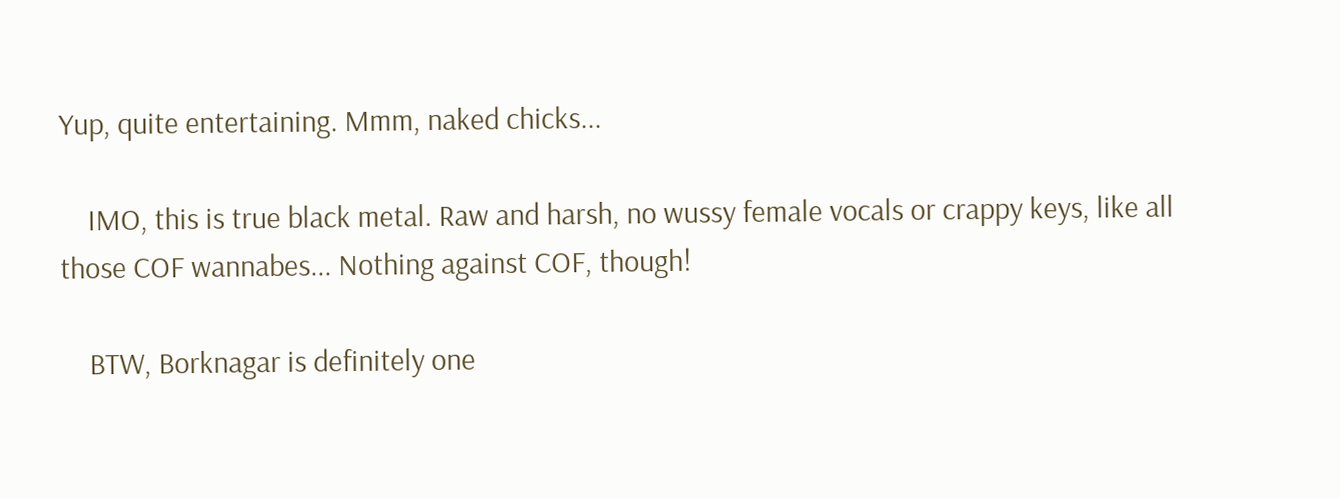Yup, quite entertaining. Mmm, naked chicks...

    IMO, this is true black metal. Raw and harsh, no wussy female vocals or crappy keys, like all those COF wannabes... Nothing against COF, though!

    BTW, Borknagar is definitely one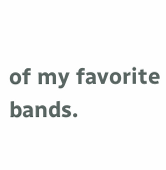of my favorite bands.